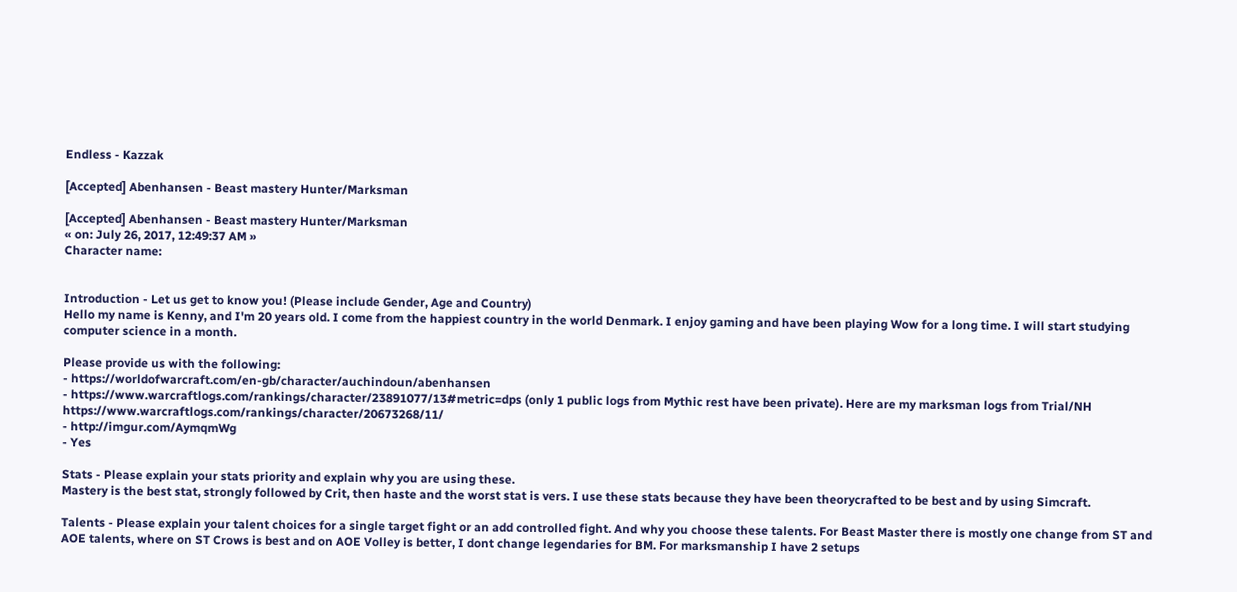Endless - Kazzak

[Accepted] Abenhansen - Beast mastery Hunter/Marksman

[Accepted] Abenhansen - Beast mastery Hunter/Marksman
« on: July 26, 2017, 12:49:37 AM »
Character name:


Introduction - Let us get to know you! (Please include Gender, Age and Country)
Hello my name is Kenny, and I'm 20 years old. I come from the happiest country in the world Denmark. I enjoy gaming and have been playing Wow for a long time. I will start studying computer science in a month.

Please provide us with the following:
- https://worldofwarcraft.com/en-gb/character/auchindoun/abenhansen
- https://www.warcraftlogs.com/rankings/character/23891077/13#metric=dps (only 1 public logs from Mythic rest have been private). Here are my marksman logs from Trial/NH https://www.warcraftlogs.com/rankings/character/20673268/11/
- http://imgur.com/AymqmWg
- Yes

Stats - Please explain your stats priority and explain why you are using these.
Mastery is the best stat, strongly followed by Crit, then haste and the worst stat is vers. I use these stats because they have been theorycrafted to be best and by using Simcraft.

Talents - Please explain your talent choices for a single target fight or an add controlled fight. And why you choose these talents. For Beast Master there is mostly one change from ST and AOE talents, where on ST Crows is best and on AOE Volley is better, I dont change legendaries for BM. For marksmanship I have 2 setups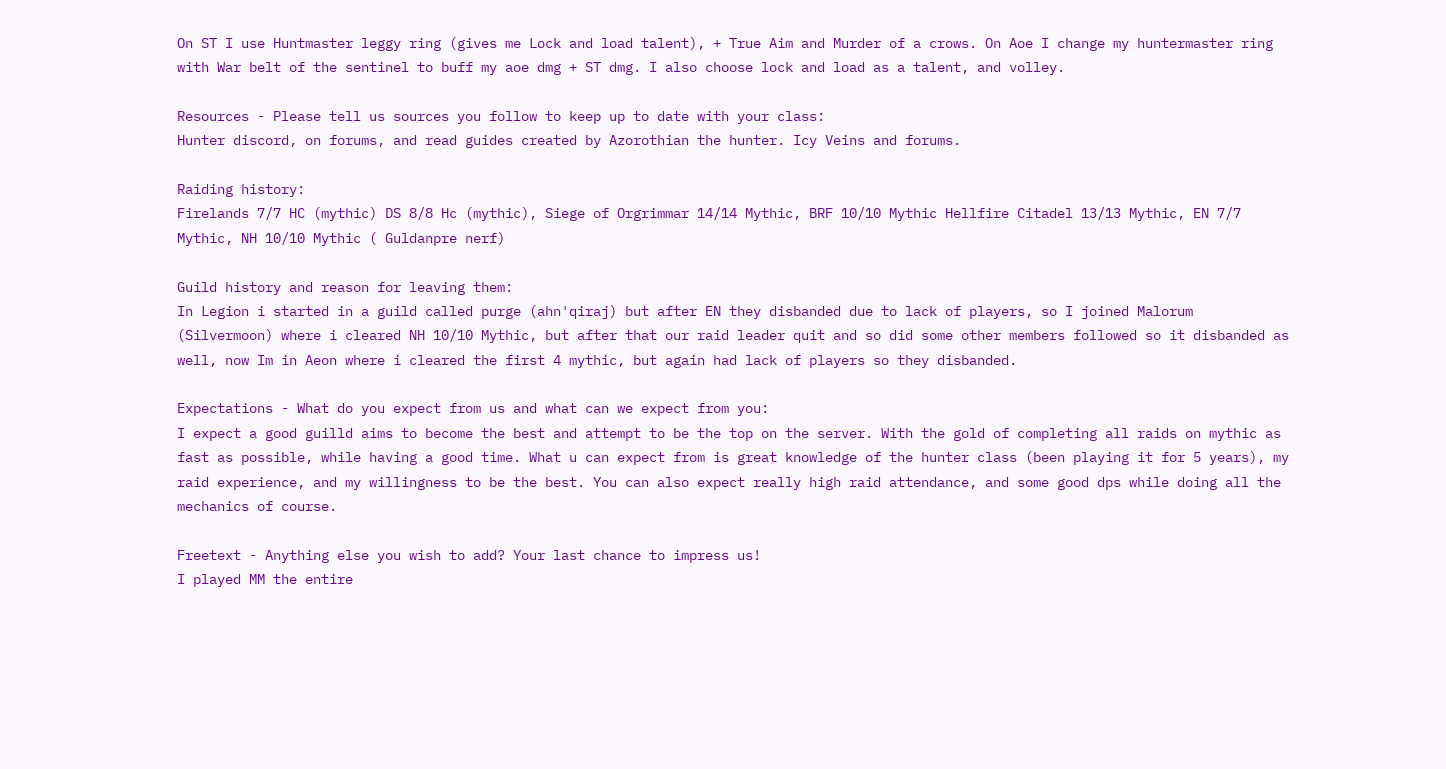On ST I use Huntmaster leggy ring (gives me Lock and load talent), + True Aim and Murder of a crows. On Aoe I change my huntermaster ring with War belt of the sentinel to buff my aoe dmg + ST dmg. I also choose lock and load as a talent, and volley.

Resources - Please tell us sources you follow to keep up to date with your class:
Hunter discord, on forums, and read guides created by Azorothian the hunter. Icy Veins and forums.

Raiding history:
Firelands 7/7 HC (mythic) DS 8/8 Hc (mythic), Siege of Orgrimmar 14/14 Mythic, BRF 10/10 Mythic Hellfire Citadel 13/13 Mythic, EN 7/7 Mythic, NH 10/10 Mythic ( Guldanpre nerf)

Guild history and reason for leaving them:
In Legion i started in a guild called purge (ahn'qiraj) but after EN they disbanded due to lack of players, so I joined Malorum (Silvermoon) where i cleared NH 10/10 Mythic, but after that our raid leader quit and so did some other members followed so it disbanded as well, now Im in Aeon where i cleared the first 4 mythic, but again had lack of players so they disbanded.

Expectations - What do you expect from us and what can we expect from you:
I expect a good guilld aims to become the best and attempt to be the top on the server. With the gold of completing all raids on mythic as fast as possible, while having a good time. What u can expect from is great knowledge of the hunter class (been playing it for 5 years), my raid experience, and my willingness to be the best. You can also expect really high raid attendance, and some good dps while doing all the mechanics of course.

Freetext - Anything else you wish to add? Your last chance to impress us!
I played MM the entire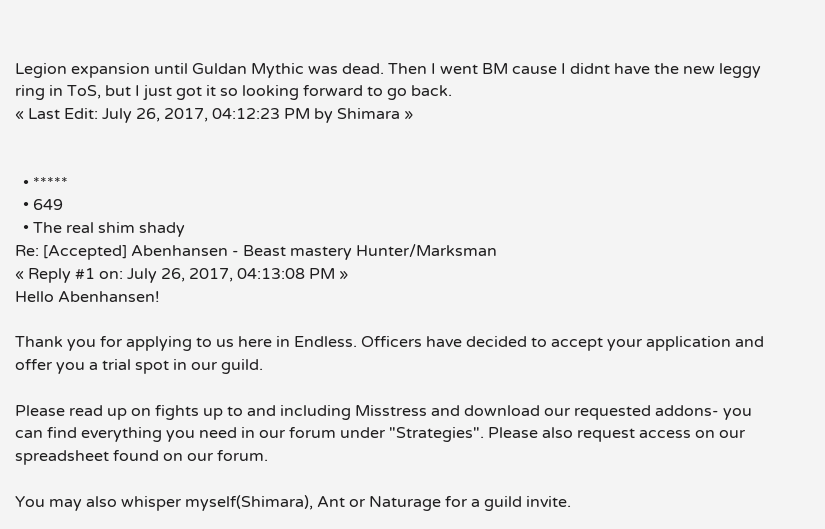Legion expansion until Guldan Mythic was dead. Then I went BM cause I didnt have the new leggy ring in ToS, but I just got it so looking forward to go back.
« Last Edit: July 26, 2017, 04:12:23 PM by Shimara »


  • *****
  • 649
  • The real shim shady
Re: [Accepted] Abenhansen - Beast mastery Hunter/Marksman
« Reply #1 on: July 26, 2017, 04:13:08 PM »
Hello Abenhansen!

Thank you for applying to us here in Endless. Officers have decided to accept your application and offer you a trial spot in our guild.

Please read up on fights up to and including Misstress and download our requested addons- you can find everything you need in our forum under "Strategies". Please also request access on our spreadsheet found on our forum.

You may also whisper myself(Shimara), Ant or Naturage for a guild invite.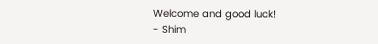Welcome and good luck!
- Shim